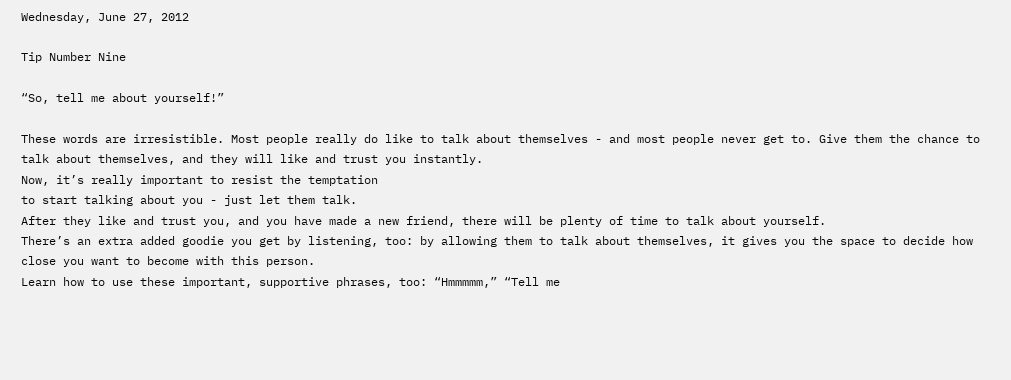Wednesday, June 27, 2012

Tip Number Nine

“So, tell me about yourself!”

These words are irresistible. Most people really do like to talk about themselves - and most people never get to. Give them the chance to talk about themselves, and they will like and trust you instantly.
Now, it’s really important to resist the temptation
to start talking about you - just let them talk.
After they like and trust you, and you have made a new friend, there will be plenty of time to talk about yourself.
There’s an extra added goodie you get by listening, too: by allowing them to talk about themselves, it gives you the space to decide how close you want to become with this person.
Learn how to use these important, supportive phrases, too: “Hmmmmm,” “Tell me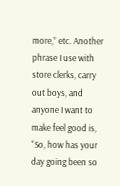more,” etc. Another phrase I use with store clerks, carry out boys, and anyone I want to make feel good is, “So, how has your day going been so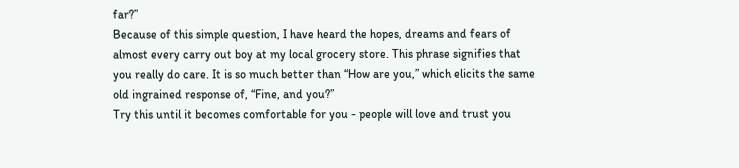far?”
Because of this simple question, I have heard the hopes, dreams and fears of almost every carry out boy at my local grocery store. This phrase signifies that you really do care. It is so much better than “How are you,” which elicits the same old ingrained response of, “Fine, and you?”
Try this until it becomes comfortable for you - people will love and trust you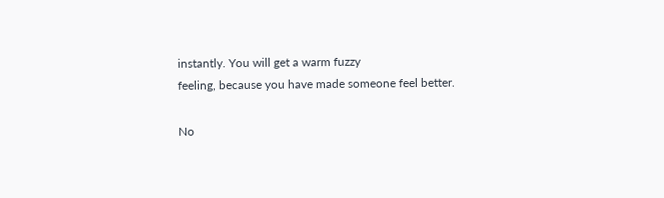instantly. You will get a warm fuzzy
feeling, because you have made someone feel better.

No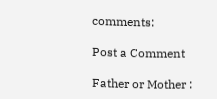comments:

Post a Comment

Father or Mother :